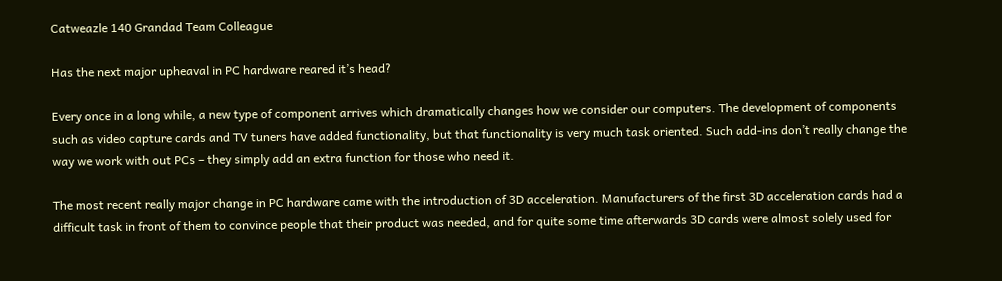Catweazle 140 Grandad Team Colleague

Has the next major upheaval in PC hardware reared it’s head?

Every once in a long while, a new type of component arrives which dramatically changes how we consider our computers. The development of components such as video capture cards and TV tuners have added functionality, but that functionality is very much task oriented. Such add-ins don’t really change the way we work with out PCs – they simply add an extra function for those who need it.

The most recent really major change in PC hardware came with the introduction of 3D acceleration. Manufacturers of the first 3D acceleration cards had a difficult task in front of them to convince people that their product was needed, and for quite some time afterwards 3D cards were almost solely used for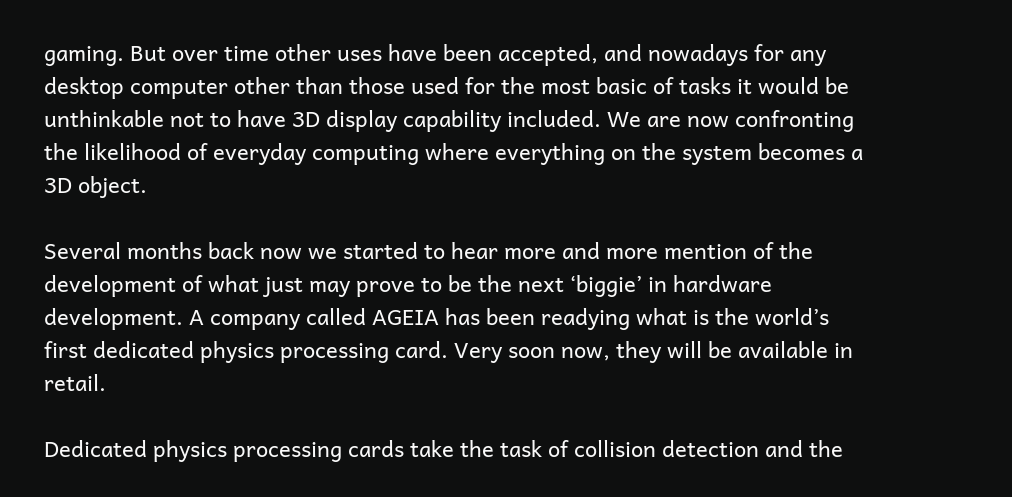gaming. But over time other uses have been accepted, and nowadays for any desktop computer other than those used for the most basic of tasks it would be unthinkable not to have 3D display capability included. We are now confronting the likelihood of everyday computing where everything on the system becomes a 3D object.

Several months back now we started to hear more and more mention of the development of what just may prove to be the next ‘biggie’ in hardware development. A company called AGEIA has been readying what is the world’s first dedicated physics processing card. Very soon now, they will be available in retail.

Dedicated physics processing cards take the task of collision detection and the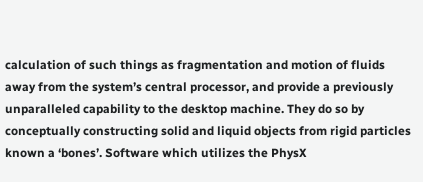calculation of such things as fragmentation and motion of fluids away from the system’s central processor, and provide a previously unparalleled capability to the desktop machine. They do so by conceptually constructing solid and liquid objects from rigid particles known a ‘bones’. Software which utilizes the PhysX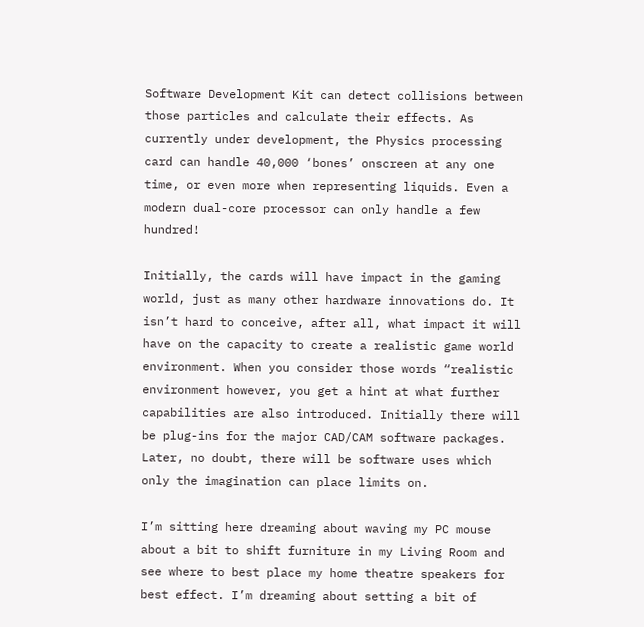Software Development Kit can detect collisions between those particles and calculate their effects. As currently under development, the Physics processing card can handle 40,000 ‘bones’ onscreen at any one time, or even more when representing liquids. Even a modern dual-core processor can only handle a few hundred!

Initially, the cards will have impact in the gaming world, just as many other hardware innovations do. It isn’t hard to conceive, after all, what impact it will have on the capacity to create a realistic game world environment. When you consider those words “realistic environment however, you get a hint at what further capabilities are also introduced. Initially there will be plug-ins for the major CAD/CAM software packages. Later, no doubt, there will be software uses which only the imagination can place limits on.

I’m sitting here dreaming about waving my PC mouse about a bit to shift furniture in my Living Room and see where to best place my home theatre speakers for best effect. I’m dreaming about setting a bit of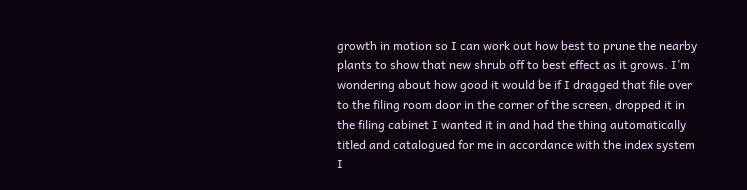growth in motion so I can work out how best to prune the nearby plants to show that new shrub off to best effect as it grows. I’m wondering about how good it would be if I dragged that file over to the filing room door in the corner of the screen, dropped it in the filing cabinet I wanted it in and had the thing automatically titled and catalogued for me in accordance with the index system I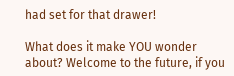had set for that drawer!

What does it make YOU wonder about? Welcome to the future, if you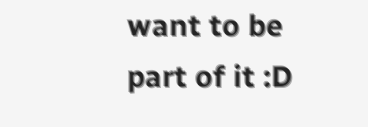want to be part of it :D